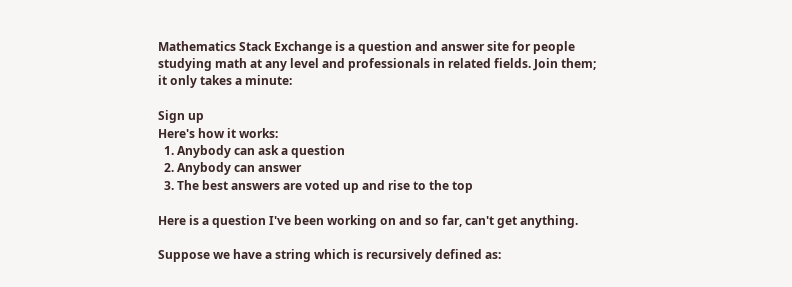Mathematics Stack Exchange is a question and answer site for people studying math at any level and professionals in related fields. Join them; it only takes a minute:

Sign up
Here's how it works:
  1. Anybody can ask a question
  2. Anybody can answer
  3. The best answers are voted up and rise to the top

Here is a question I've been working on and so far, can't get anything.

Suppose we have a string which is recursively defined as: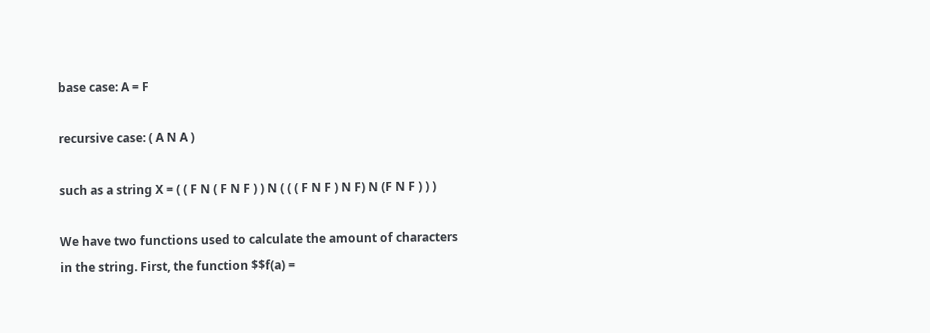base case: A = F

recursive case: ( A N A )

such as a string X = ( ( F N ( F N F ) ) N ( ( ( F N F ) N F) N (F N F ) ) )

We have two functions used to calculate the amount of characters in the string. First, the function $$f(a) =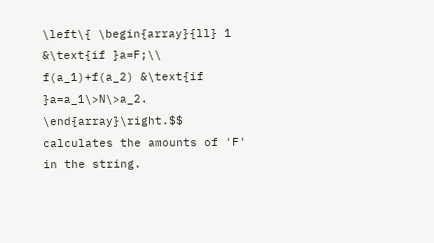\left\{ \begin{array}{ll} 1 &\text{if }a=F;\\ f(a_1)+f(a_2) &\text{if }a=a_1\>N\>a_2. \end{array}\right.$$ calculates the amounts of 'F' in the string.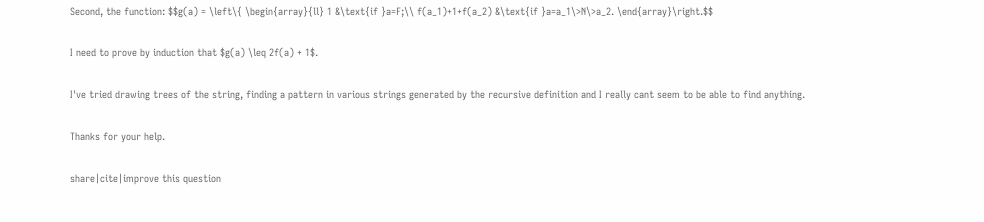Second, the function: $$g(a) = \left\{ \begin{array}{ll} 1 &\text{if }a=F;\\ f(a_1)+1+f(a_2) &\text{if }a=a_1\>N\>a_2. \end{array}\right.$$

I need to prove by induction that $g(a) \leq 2f(a) + 1$.

I've tried drawing trees of the string, finding a pattern in various strings generated by the recursive definition and I really cant seem to be able to find anything.

Thanks for your help.

share|cite|improve this question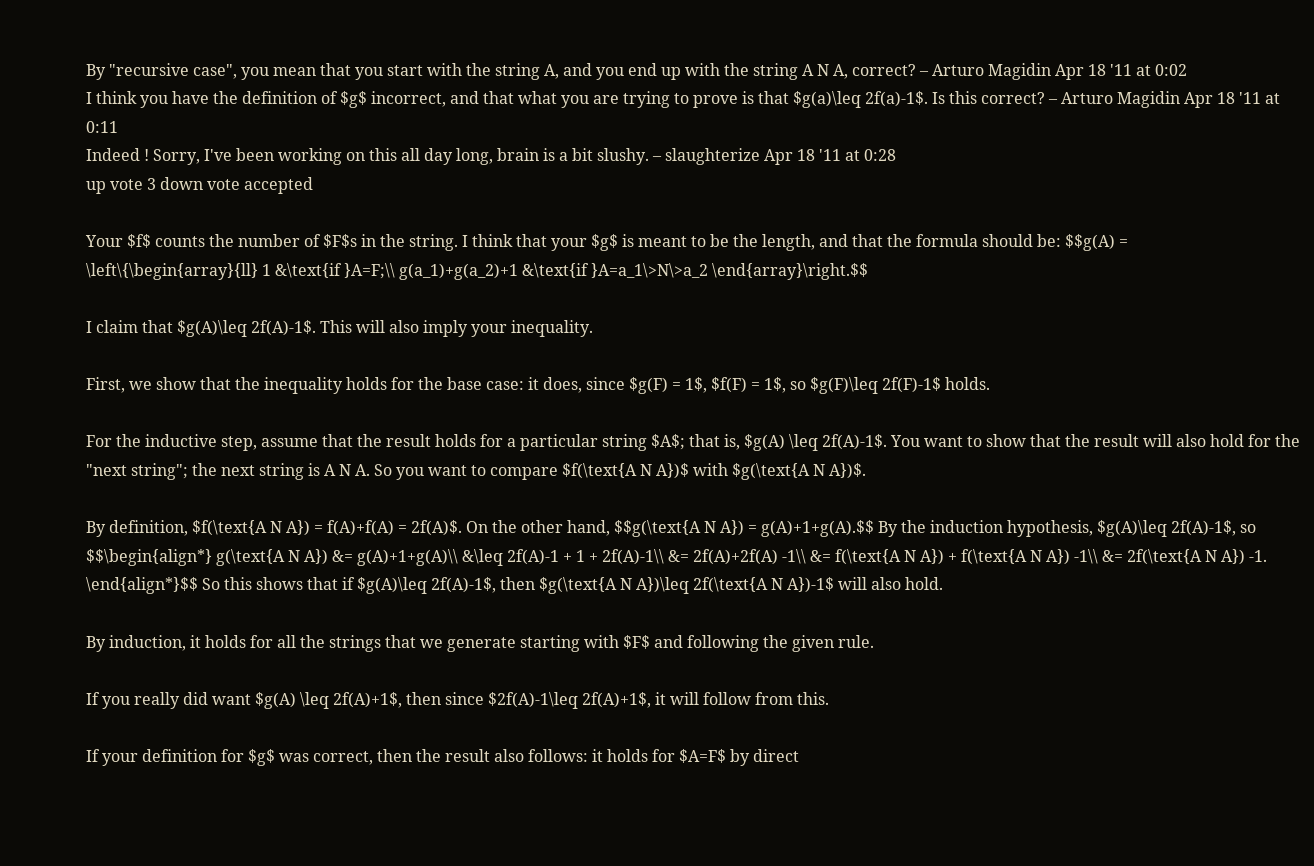By "recursive case", you mean that you start with the string A, and you end up with the string A N A, correct? – Arturo Magidin Apr 18 '11 at 0:02
I think you have the definition of $g$ incorrect, and that what you are trying to prove is that $g(a)\leq 2f(a)-1$. Is this correct? – Arturo Magidin Apr 18 '11 at 0:11
Indeed ! Sorry, I've been working on this all day long, brain is a bit slushy. – slaughterize Apr 18 '11 at 0:28
up vote 3 down vote accepted

Your $f$ counts the number of $F$s in the string. I think that your $g$ is meant to be the length, and that the formula should be: $$g(A) = \left\{\begin{array}{ll} 1 &\text{if }A=F;\\ g(a_1)+g(a_2)+1 &\text{if }A=a_1\>N\>a_2 \end{array}\right.$$

I claim that $g(A)\leq 2f(A)-1$. This will also imply your inequality.

First, we show that the inequality holds for the base case: it does, since $g(F) = 1$, $f(F) = 1$, so $g(F)\leq 2f(F)-1$ holds.

For the inductive step, assume that the result holds for a particular string $A$; that is, $g(A) \leq 2f(A)-1$. You want to show that the result will also hold for the "next string"; the next string is A N A. So you want to compare $f(\text{A N A})$ with $g(\text{A N A})$.

By definition, $f(\text{A N A}) = f(A)+f(A) = 2f(A)$. On the other hand, $$g(\text{A N A}) = g(A)+1+g(A).$$ By the induction hypothesis, $g(A)\leq 2f(A)-1$, so $$\begin{align*} g(\text{A N A}) &= g(A)+1+g(A)\\ &\leq 2f(A)-1 + 1 + 2f(A)-1\\ &= 2f(A)+2f(A) -1\\ &= f(\text{A N A}) + f(\text{A N A}) -1\\ &= 2f(\text{A N A}) -1. \end{align*}$$ So this shows that if $g(A)\leq 2f(A)-1$, then $g(\text{A N A})\leq 2f(\text{A N A})-1$ will also hold.

By induction, it holds for all the strings that we generate starting with $F$ and following the given rule.

If you really did want $g(A) \leq 2f(A)+1$, then since $2f(A)-1\leq 2f(A)+1$, it will follow from this.

If your definition for $g$ was correct, then the result also follows: it holds for $A=F$ by direct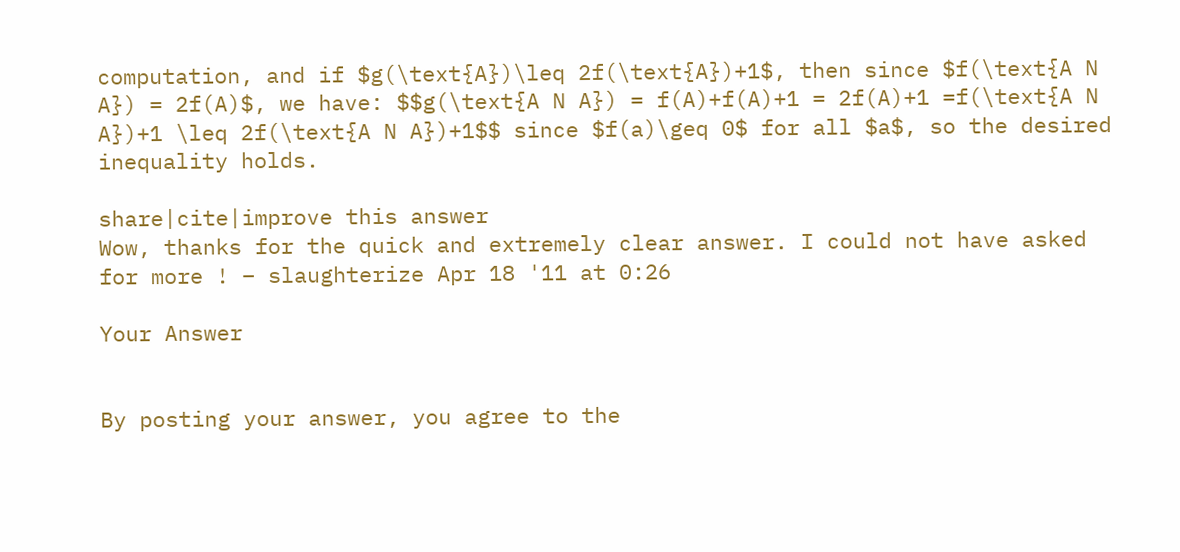computation, and if $g(\text{A})\leq 2f(\text{A})+1$, then since $f(\text{A N A}) = 2f(A)$, we have: $$g(\text{A N A}) = f(A)+f(A)+1 = 2f(A)+1 =f(\text{A N A})+1 \leq 2f(\text{A N A})+1$$ since $f(a)\geq 0$ for all $a$, so the desired inequality holds.

share|cite|improve this answer
Wow, thanks for the quick and extremely clear answer. I could not have asked for more ! – slaughterize Apr 18 '11 at 0:26

Your Answer


By posting your answer, you agree to the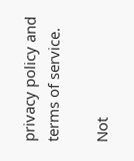privacy policy and terms of service.

Not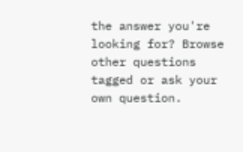the answer you're looking for? Browse other questions tagged or ask your own question.